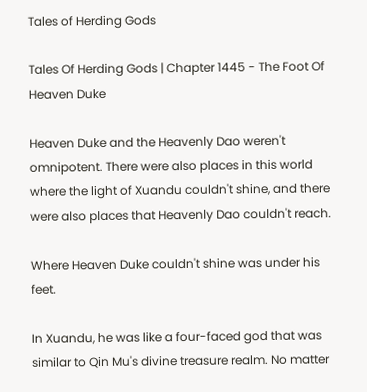Tales of Herding Gods

Tales Of Herding Gods | Chapter 1445 - The Foot Of Heaven Duke

Heaven Duke and the Heavenly Dao weren't omnipotent. There were also places in this world where the light of Xuandu couldn't shine, and there were also places that Heavenly Dao couldn't reach.

Where Heaven Duke couldn't shine was under his feet.

In Xuandu, he was like a four-faced god that was similar to Qin Mu's divine treasure realm. No matter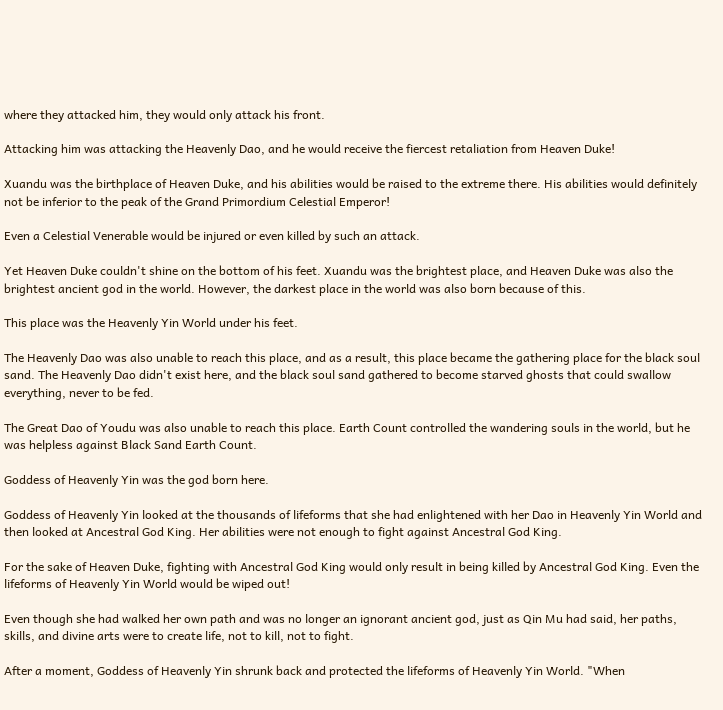where they attacked him, they would only attack his front.

Attacking him was attacking the Heavenly Dao, and he would receive the fiercest retaliation from Heaven Duke!

Xuandu was the birthplace of Heaven Duke, and his abilities would be raised to the extreme there. His abilities would definitely not be inferior to the peak of the Grand Primordium Celestial Emperor!

Even a Celestial Venerable would be injured or even killed by such an attack.

Yet Heaven Duke couldn't shine on the bottom of his feet. Xuandu was the brightest place, and Heaven Duke was also the brightest ancient god in the world. However, the darkest place in the world was also born because of this.

This place was the Heavenly Yin World under his feet.

The Heavenly Dao was also unable to reach this place, and as a result, this place became the gathering place for the black soul sand. The Heavenly Dao didn't exist here, and the black soul sand gathered to become starved ghosts that could swallow everything, never to be fed.

The Great Dao of Youdu was also unable to reach this place. Earth Count controlled the wandering souls in the world, but he was helpless against Black Sand Earth Count.

Goddess of Heavenly Yin was the god born here.

Goddess of Heavenly Yin looked at the thousands of lifeforms that she had enlightened with her Dao in Heavenly Yin World and then looked at Ancestral God King. Her abilities were not enough to fight against Ancestral God King.

For the sake of Heaven Duke, fighting with Ancestral God King would only result in being killed by Ancestral God King. Even the lifeforms of Heavenly Yin World would be wiped out!

Even though she had walked her own path and was no longer an ignorant ancient god, just as Qin Mu had said, her paths, skills, and divine arts were to create life, not to kill, not to fight.

After a moment, Goddess of Heavenly Yin shrunk back and protected the lifeforms of Heavenly Yin World. "When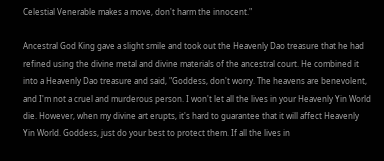Celestial Venerable makes a move, don't harm the innocent."

Ancestral God King gave a slight smile and took out the Heavenly Dao treasure that he had refined using the divine metal and divine materials of the ancestral court. He combined it into a Heavenly Dao treasure and said, "Goddess, don't worry. The heavens are benevolent, and I'm not a cruel and murderous person. I won't let all the lives in your Heavenly Yin World die. However, when my divine art erupts, it's hard to guarantee that it will affect Heavenly Yin World. Goddess, just do your best to protect them. If all the lives in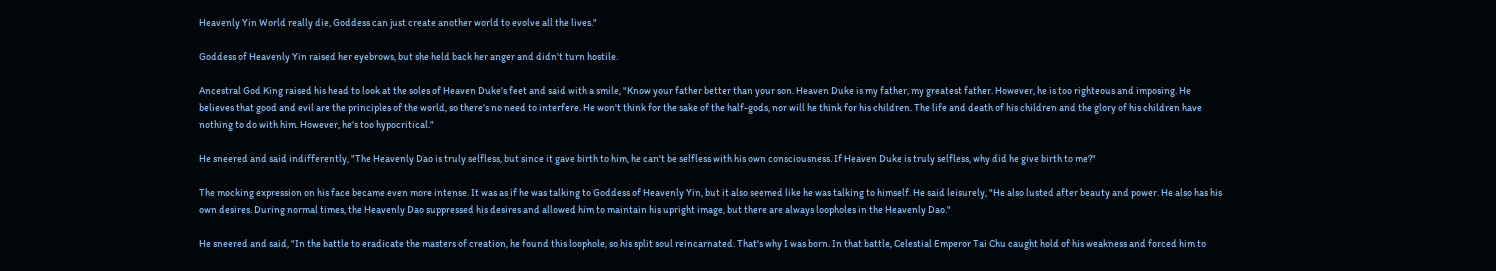Heavenly Yin World really die, Goddess can just create another world to evolve all the lives."

Goddess of Heavenly Yin raised her eyebrows, but she held back her anger and didn't turn hostile.

Ancestral God King raised his head to look at the soles of Heaven Duke's feet and said with a smile, "Know your father better than your son. Heaven Duke is my father, my greatest father. However, he is too righteous and imposing. He believes that good and evil are the principles of the world, so there's no need to interfere. He won't think for the sake of the half-gods, nor will he think for his children. The life and death of his children and the glory of his children have nothing to do with him. However, he's too hypocritical."

He sneered and said indifferently, "The Heavenly Dao is truly selfless, but since it gave birth to him, he can't be selfless with his own consciousness. If Heaven Duke is truly selfless, why did he give birth to me?"

The mocking expression on his face became even more intense. It was as if he was talking to Goddess of Heavenly Yin, but it also seemed like he was talking to himself. He said leisurely, "He also lusted after beauty and power. He also has his own desires. During normal times, the Heavenly Dao suppressed his desires and allowed him to maintain his upright image, but there are always loopholes in the Heavenly Dao."

He sneered and said, "In the battle to eradicate the masters of creation, he found this loophole, so his split soul reincarnated. That's why I was born. In that battle, Celestial Emperor Tai Chu caught hold of his weakness and forced him to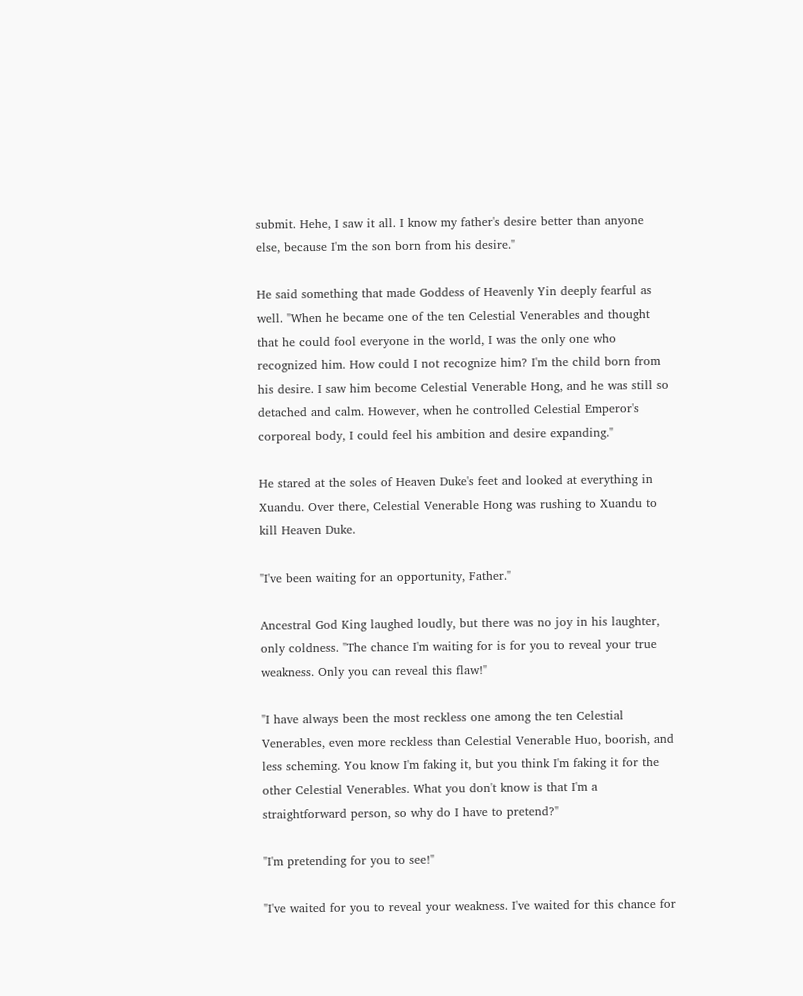submit. Hehe, I saw it all. I know my father's desire better than anyone else, because I'm the son born from his desire."

He said something that made Goddess of Heavenly Yin deeply fearful as well. "When he became one of the ten Celestial Venerables and thought that he could fool everyone in the world, I was the only one who recognized him. How could I not recognize him? I'm the child born from his desire. I saw him become Celestial Venerable Hong, and he was still so detached and calm. However, when he controlled Celestial Emperor's corporeal body, I could feel his ambition and desire expanding."

He stared at the soles of Heaven Duke's feet and looked at everything in Xuandu. Over there, Celestial Venerable Hong was rushing to Xuandu to kill Heaven Duke.

"I've been waiting for an opportunity, Father."

Ancestral God King laughed loudly, but there was no joy in his laughter, only coldness. "The chance I'm waiting for is for you to reveal your true weakness. Only you can reveal this flaw!"

"I have always been the most reckless one among the ten Celestial Venerables, even more reckless than Celestial Venerable Huo, boorish, and less scheming. You know I'm faking it, but you think I'm faking it for the other Celestial Venerables. What you don't know is that I'm a straightforward person, so why do I have to pretend?"

"I'm pretending for you to see!"

"I've waited for you to reveal your weakness. I've waited for this chance for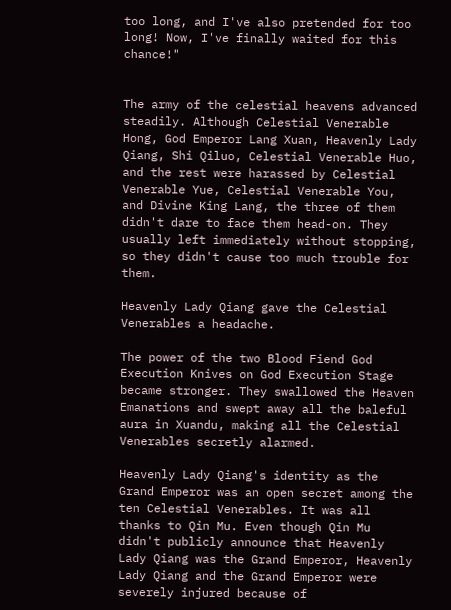too long, and I've also pretended for too long! Now, I've finally waited for this chance!"


The army of the celestial heavens advanced steadily. Although Celestial Venerable Hong, God Emperor Lang Xuan, Heavenly Lady Qiang, Shi Qiluo, Celestial Venerable Huo, and the rest were harassed by Celestial Venerable Yue, Celestial Venerable You, and Divine King Lang, the three of them didn't dare to face them head-on. They usually left immediately without stopping, so they didn't cause too much trouble for them.

Heavenly Lady Qiang gave the Celestial Venerables a headache.

The power of the two Blood Fiend God Execution Knives on God Execution Stage became stronger. They swallowed the Heaven Emanations and swept away all the baleful aura in Xuandu, making all the Celestial Venerables secretly alarmed.

Heavenly Lady Qiang's identity as the Grand Emperor was an open secret among the ten Celestial Venerables. It was all thanks to Qin Mu. Even though Qin Mu didn't publicly announce that Heavenly Lady Qiang was the Grand Emperor, Heavenly Lady Qiang and the Grand Emperor were severely injured because of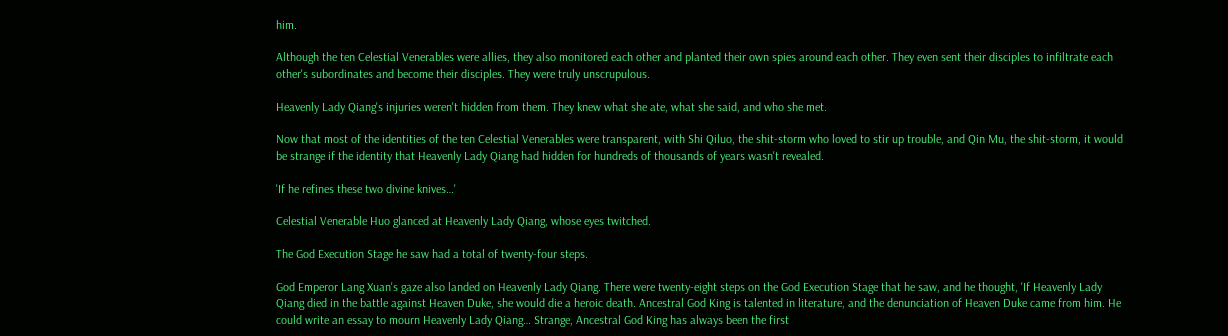him.

Although the ten Celestial Venerables were allies, they also monitored each other and planted their own spies around each other. They even sent their disciples to infiltrate each other's subordinates and become their disciples. They were truly unscrupulous.

Heavenly Lady Qiang's injuries weren't hidden from them. They knew what she ate, what she said, and who she met.

Now that most of the identities of the ten Celestial Venerables were transparent, with Shi Qiluo, the shit-storm who loved to stir up trouble, and Qin Mu, the shit-storm, it would be strange if the identity that Heavenly Lady Qiang had hidden for hundreds of thousands of years wasn't revealed.

'If he refines these two divine knives…'

Celestial Venerable Huo glanced at Heavenly Lady Qiang, whose eyes twitched.

The God Execution Stage he saw had a total of twenty-four steps.

God Emperor Lang Xuan's gaze also landed on Heavenly Lady Qiang. There were twenty-eight steps on the God Execution Stage that he saw, and he thought, 'If Heavenly Lady Qiang died in the battle against Heaven Duke, she would die a heroic death. Ancestral God King is talented in literature, and the denunciation of Heaven Duke came from him. He could write an essay to mourn Heavenly Lady Qiang… Strange, Ancestral God King has always been the first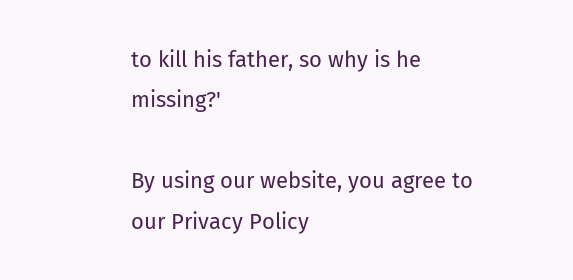to kill his father, so why is he missing?'

By using our website, you agree to our Privacy Policy